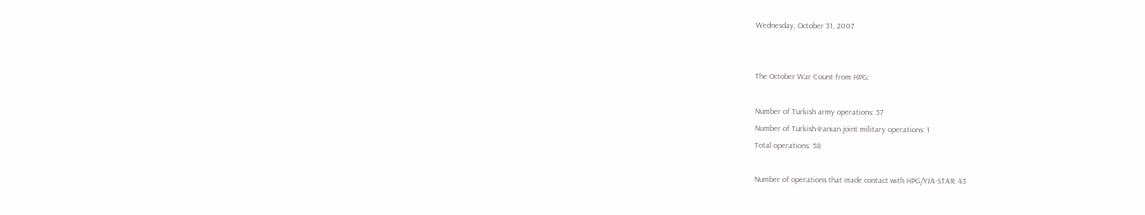Wednesday, October 31, 2007


The October War Count from HPG:

Number of Turkish army operations: 57
Number of Turkish-Iranian joint military operations: 1
Total operations: 58

Number of operations that made contact with HPG/YJA-STAR: 43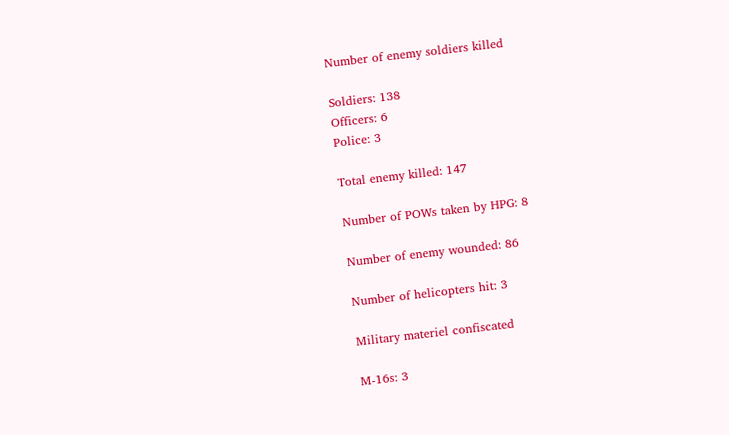Number of enemy soldiers killed

Soldiers: 138
Officers: 6
Police: 3

Total enemy killed: 147

Number of POWs taken by HPG: 8

Number of enemy wounded: 86

Number of helicopters hit: 3

Military materiel confiscated

M-16s: 3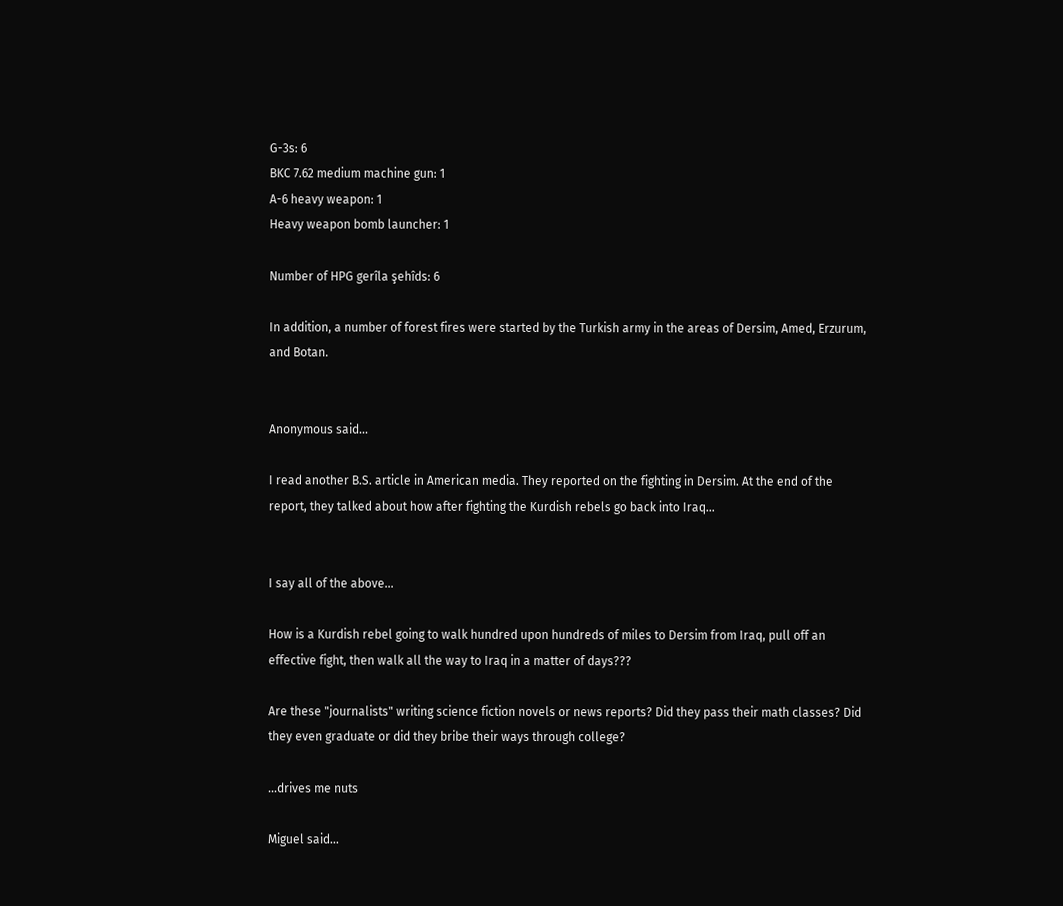G-3s: 6
BKC 7.62 medium machine gun: 1
A-6 heavy weapon: 1
Heavy weapon bomb launcher: 1

Number of HPG gerîla şehîds: 6

In addition, a number of forest fires were started by the Turkish army in the areas of Dersim, Amed, Erzurum, and Botan.


Anonymous said...

I read another B.S. article in American media. They reported on the fighting in Dersim. At the end of the report, they talked about how after fighting the Kurdish rebels go back into Iraq...


I say all of the above...

How is a Kurdish rebel going to walk hundred upon hundreds of miles to Dersim from Iraq, pull off an effective fight, then walk all the way to Iraq in a matter of days???

Are these "journalists" writing science fiction novels or news reports? Did they pass their math classes? Did they even graduate or did they bribe their ways through college?

...drives me nuts

Miguel said...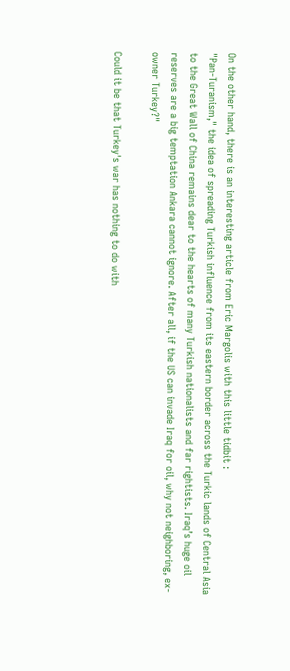On the other hand, there is an interesting article from Eric Margolis with this little tidbit :
"Pan-Turanism," the idea of spreading Turkish influence from its eastern border across the Turkic lands of Central Asia to the Great Wall of China remains dear to the hearts of many Turkish nationalists and far rightists. Iraq’s huge oil reserves are a big temptation Ankara cannot ignore. After all, if the US can invade Iraq for oil, why not neighboring, ex-owner Turkey?"

Could it be that Turkey's war has nothing to do with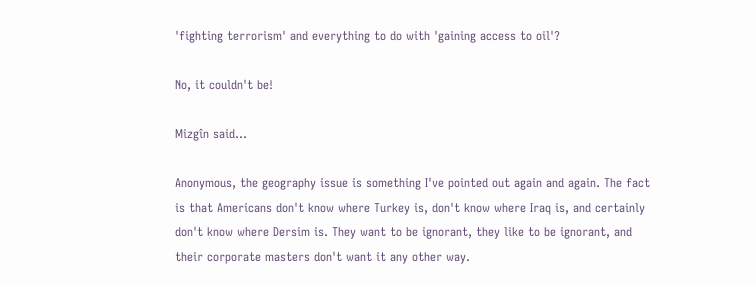'fighting terrorism' and everything to do with 'gaining access to oil'?

No, it couldn't be!

Mizgîn said...

Anonymous, the geography issue is something I've pointed out again and again. The fact is that Americans don't know where Turkey is, don't know where Iraq is, and certainly don't know where Dersim is. They want to be ignorant, they like to be ignorant, and their corporate masters don't want it any other way.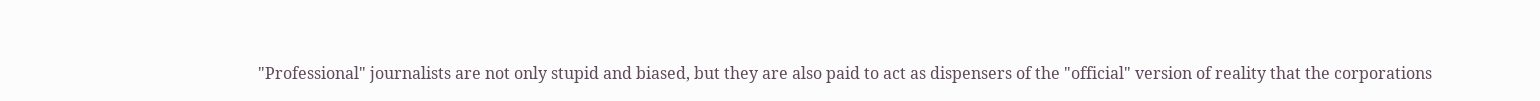"Professional" journalists are not only stupid and biased, but they are also paid to act as dispensers of the "official" version of reality that the corporations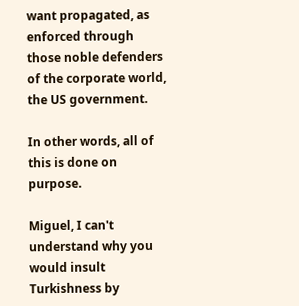want propagated, as enforced through those noble defenders of the corporate world, the US government.

In other words, all of this is done on purpose.

Miguel, I can't understand why you would insult Turkishness by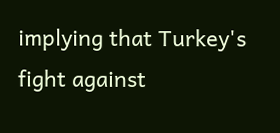implying that Turkey's fight against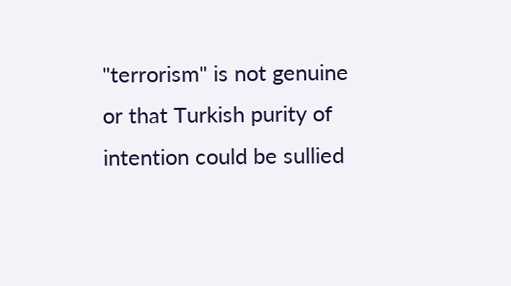"terrorism" is not genuine or that Turkish purity of intention could be sullied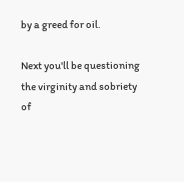by a greed for oil.

Next you'll be questioning the virginity and sobriety of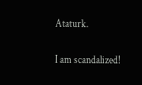Ataturk.

I am scandalized!